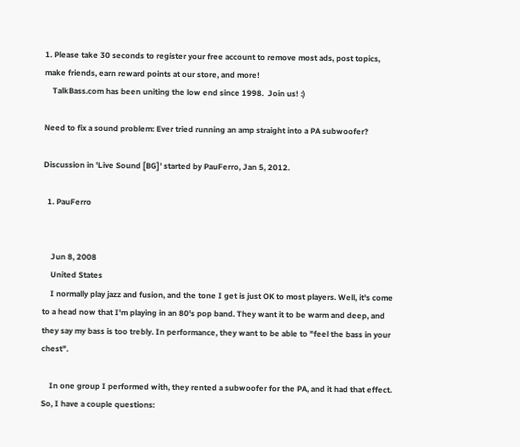1. Please take 30 seconds to register your free account to remove most ads, post topics, make friends, earn reward points at our store, and more!
    TalkBass.com has been uniting the low end since 1998.  Join us! :)

Need to fix a sound problem: Ever tried running an amp straight into a PA subwoofer?

Discussion in 'Live Sound [BG]' started by PauFerro, Jan 5, 2012.

  1. PauFerro


    Jun 8, 2008
    United States
    I normally play jazz and fusion, and the tone I get is just OK to most players. Well, it's come to a head now that I'm playing in an 80's pop band. They want it to be warm and deep, and they say my bass is too trebly. In performance, they want to be able to "feel the bass in your chest".

    In one group I performed with, they rented a subwoofer for the PA, and it had that effect. So, I have a couple questions: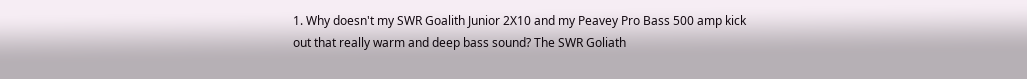1. Why doesn't my SWR Goalith Junior 2X10 and my Peavey Pro Bass 500 amp kick out that really warm and deep bass sound? The SWR Goliath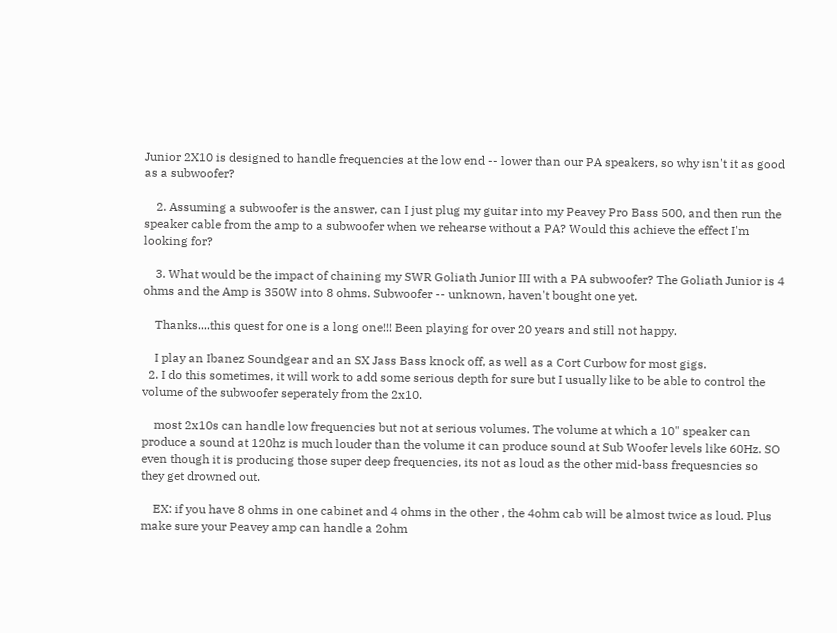Junior 2X10 is designed to handle frequencies at the low end -- lower than our PA speakers, so why isn't it as good as a subwoofer?

    2. Assuming a subwoofer is the answer, can I just plug my guitar into my Peavey Pro Bass 500, and then run the speaker cable from the amp to a subwoofer when we rehearse without a PA? Would this achieve the effect I'm looking for?

    3. What would be the impact of chaining my SWR Goliath Junior III with a PA subwoofer? The Goliath Junior is 4 ohms and the Amp is 350W into 8 ohms. Subwoofer -- unknown, haven't bought one yet.

    Thanks....this quest for one is a long one!!! Been playing for over 20 years and still not happy.

    I play an Ibanez Soundgear and an SX Jass Bass knock off, as well as a Cort Curbow for most gigs.
  2. I do this sometimes, it will work to add some serious depth for sure but I usually like to be able to control the volume of the subwoofer seperately from the 2x10.

    most 2x10s can handle low frequencies but not at serious volumes. The volume at which a 10" speaker can produce a sound at 120hz is much louder than the volume it can produce sound at Sub Woofer levels like 60Hz. SO even though it is producing those super deep frequencies, its not as loud as the other mid-bass frequesncies so they get drowned out.

    EX: if you have 8 ohms in one cabinet and 4 ohms in the other , the 4ohm cab will be almost twice as loud. Plus make sure your Peavey amp can handle a 2ohm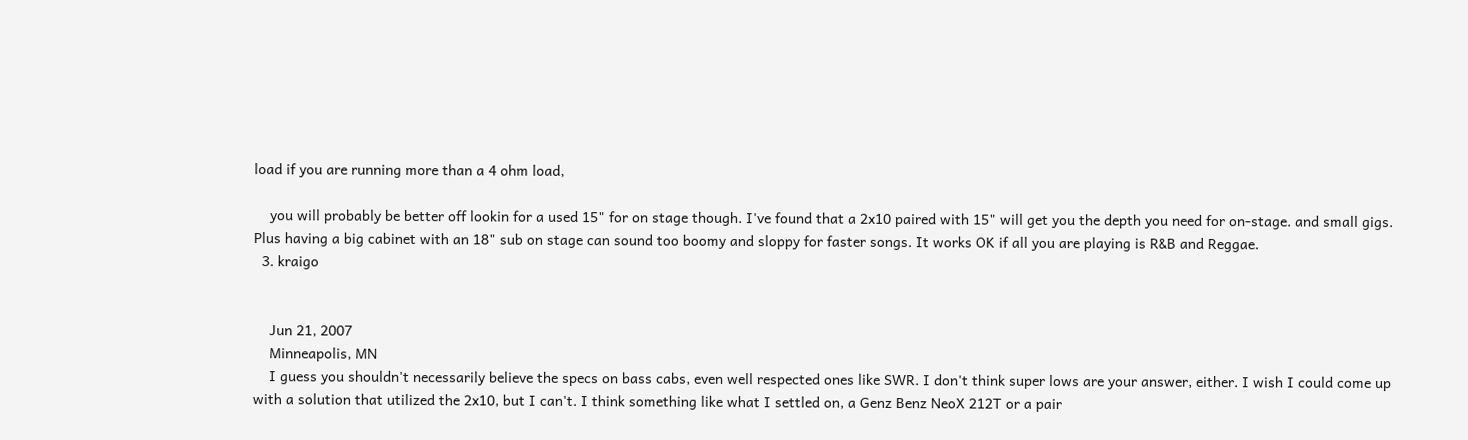load if you are running more than a 4 ohm load,

    you will probably be better off lookin for a used 15" for on stage though. I've found that a 2x10 paired with 15" will get you the depth you need for on-stage. and small gigs. Plus having a big cabinet with an 18" sub on stage can sound too boomy and sloppy for faster songs. It works OK if all you are playing is R&B and Reggae.
  3. kraigo


    Jun 21, 2007
    Minneapolis, MN
    I guess you shouldn't necessarily believe the specs on bass cabs, even well respected ones like SWR. I don't think super lows are your answer, either. I wish I could come up with a solution that utilized the 2x10, but I can't. I think something like what I settled on, a Genz Benz NeoX 212T or a pair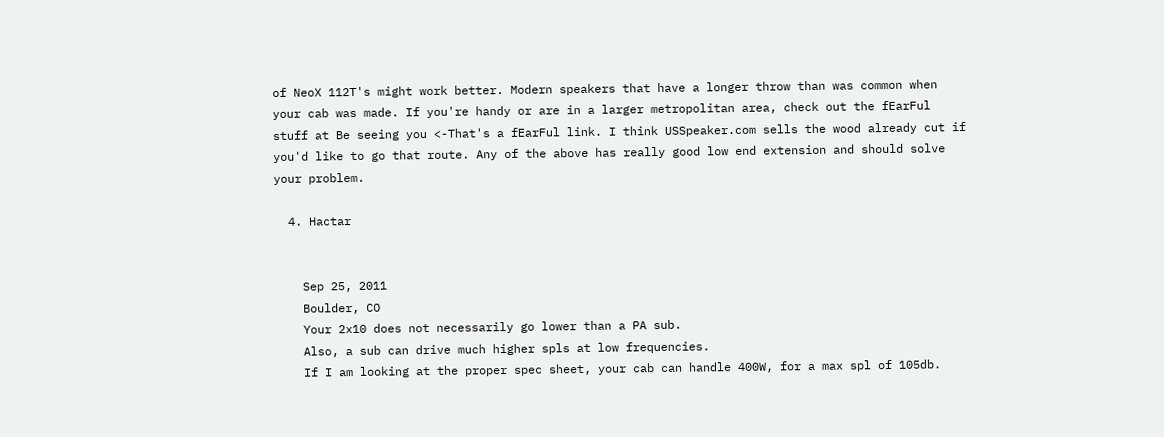of NeoX 112T's might work better. Modern speakers that have a longer throw than was common when your cab was made. If you're handy or are in a larger metropolitan area, check out the fEarFul stuff at Be seeing you <-That's a fEarFul link. I think USSpeaker.com sells the wood already cut if you'd like to go that route. Any of the above has really good low end extension and should solve your problem.

  4. Hactar


    Sep 25, 2011
    Boulder, CO
    Your 2x10 does not necessarily go lower than a PA sub.
    Also, a sub can drive much higher spls at low frequencies.
    If I am looking at the proper spec sheet, your cab can handle 400W, for a max spl of 105db.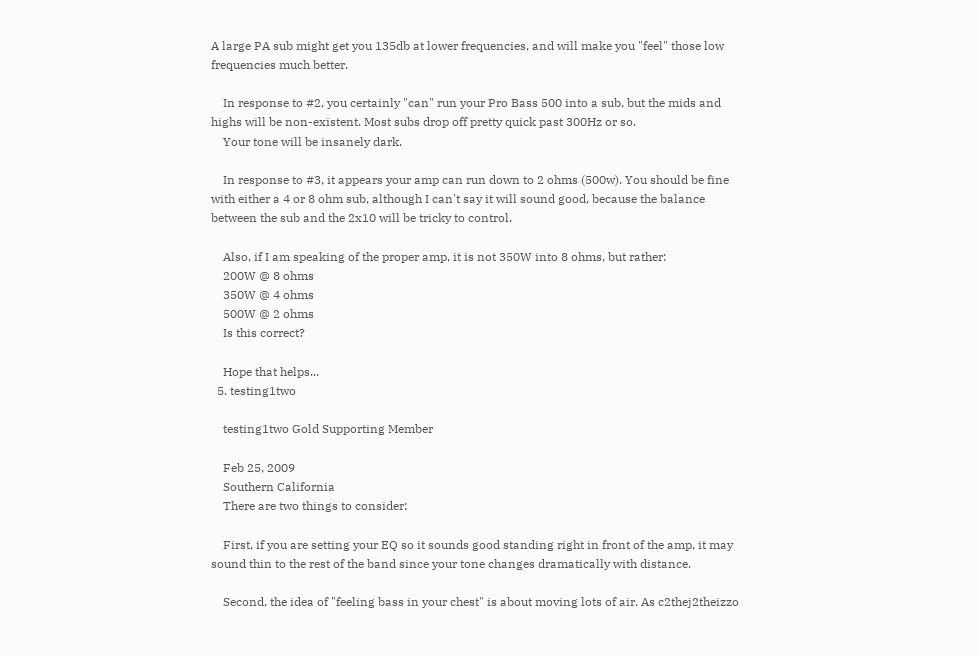A large PA sub might get you 135db at lower frequencies, and will make you "feel" those low frequencies much better.

    In response to #2, you certainly "can" run your Pro Bass 500 into a sub, but the mids and highs will be non-existent. Most subs drop off pretty quick past 300Hz or so.
    Your tone will be insanely dark.

    In response to #3, it appears your amp can run down to 2 ohms (500w). You should be fine with either a 4 or 8 ohm sub, although I can't say it will sound good, because the balance between the sub and the 2x10 will be tricky to control.

    Also, if I am speaking of the proper amp, it is not 350W into 8 ohms, but rather:
    200W @ 8 ohms
    350W @ 4 ohms
    500W @ 2 ohms
    Is this correct?

    Hope that helps...
  5. testing1two

    testing1two Gold Supporting Member

    Feb 25, 2009
    Southern California
    There are two things to consider:

    First, if you are setting your EQ so it sounds good standing right in front of the amp, it may sound thin to the rest of the band since your tone changes dramatically with distance.

    Second, the idea of "feeling bass in your chest" is about moving lots of air. As c2thej2theizzo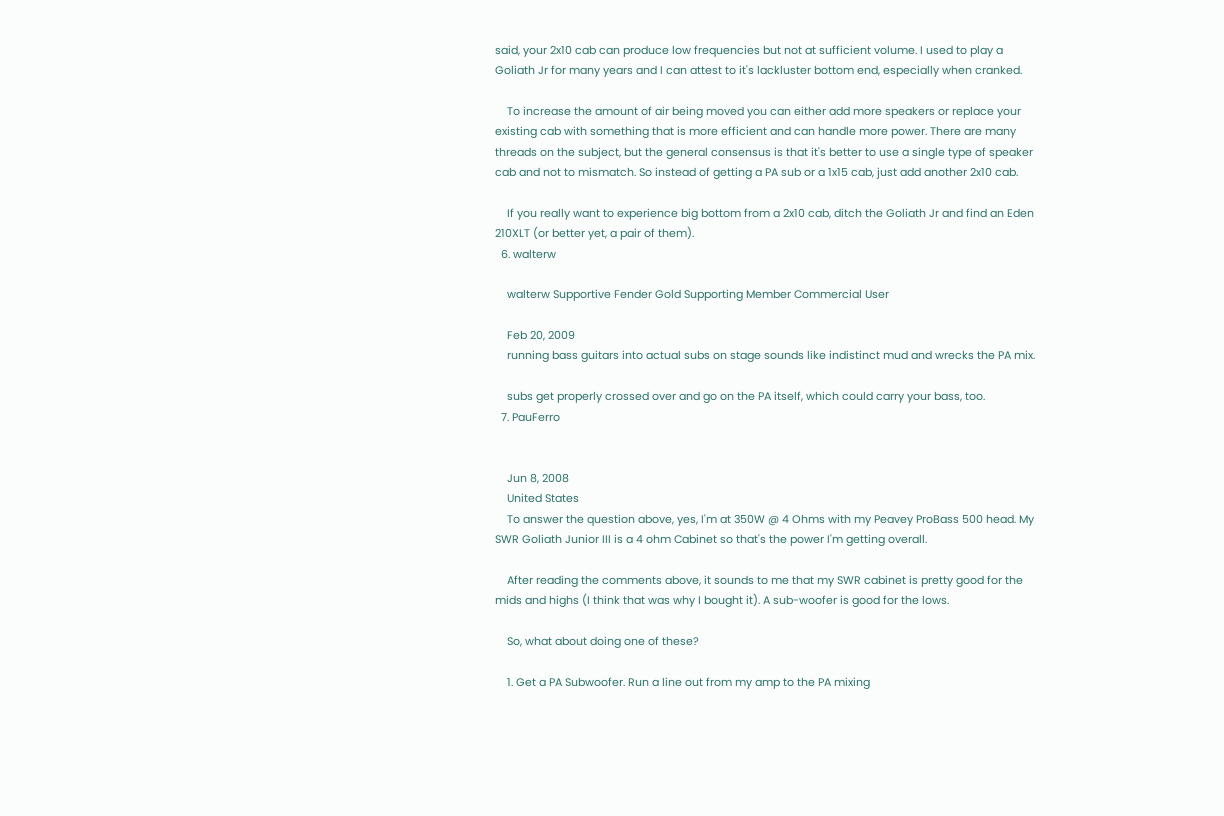said, your 2x10 cab can produce low frequencies but not at sufficient volume. I used to play a Goliath Jr for many years and I can attest to it's lackluster bottom end, especially when cranked.

    To increase the amount of air being moved you can either add more speakers or replace your existing cab with something that is more efficient and can handle more power. There are many threads on the subject, but the general consensus is that it's better to use a single type of speaker cab and not to mismatch. So instead of getting a PA sub or a 1x15 cab, just add another 2x10 cab.

    If you really want to experience big bottom from a 2x10 cab, ditch the Goliath Jr and find an Eden 210XLT (or better yet, a pair of them).
  6. walterw

    walterw Supportive Fender Gold Supporting Member Commercial User

    Feb 20, 2009
    running bass guitars into actual subs on stage sounds like indistinct mud and wrecks the PA mix.

    subs get properly crossed over and go on the PA itself, which could carry your bass, too.
  7. PauFerro


    Jun 8, 2008
    United States
    To answer the question above, yes, I'm at 350W @ 4 Ohms with my Peavey ProBass 500 head. My SWR Goliath Junior III is a 4 ohm Cabinet so that's the power I'm getting overall.

    After reading the comments above, it sounds to me that my SWR cabinet is pretty good for the mids and highs (I think that was why I bought it). A sub-woofer is good for the lows.

    So, what about doing one of these?

    1. Get a PA Subwoofer. Run a line out from my amp to the PA mixing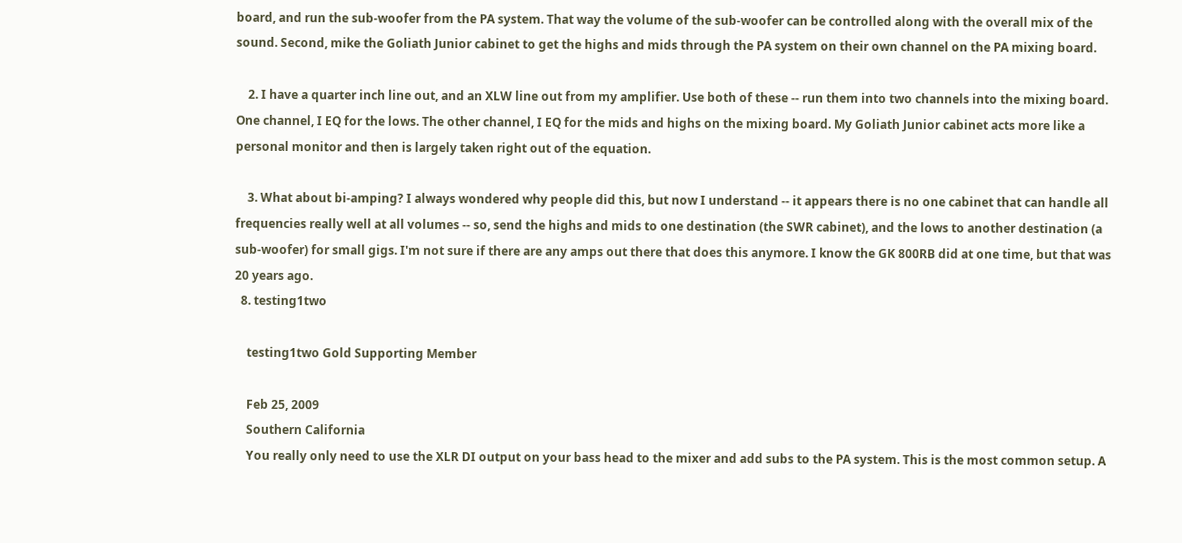board, and run the sub-woofer from the PA system. That way the volume of the sub-woofer can be controlled along with the overall mix of the sound. Second, mike the Goliath Junior cabinet to get the highs and mids through the PA system on their own channel on the PA mixing board.

    2. I have a quarter inch line out, and an XLW line out from my amplifier. Use both of these -- run them into two channels into the mixing board. One channel, I EQ for the lows. The other channel, I EQ for the mids and highs on the mixing board. My Goliath Junior cabinet acts more like a personal monitor and then is largely taken right out of the equation.

    3. What about bi-amping? I always wondered why people did this, but now I understand -- it appears there is no one cabinet that can handle all frequencies really well at all volumes -- so, send the highs and mids to one destination (the SWR cabinet), and the lows to another destination (a sub-woofer) for small gigs. I'm not sure if there are any amps out there that does this anymore. I know the GK 800RB did at one time, but that was 20 years ago.
  8. testing1two

    testing1two Gold Supporting Member

    Feb 25, 2009
    Southern California
    You really only need to use the XLR DI output on your bass head to the mixer and add subs to the PA system. This is the most common setup. A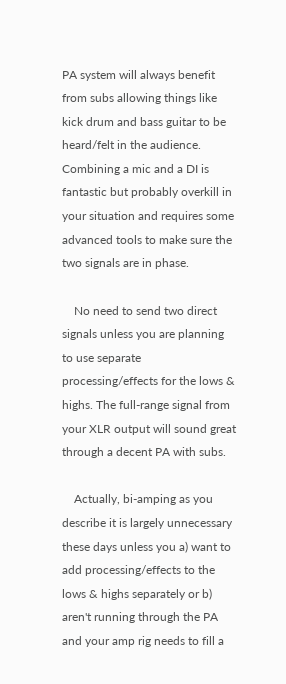PA system will always benefit from subs allowing things like kick drum and bass guitar to be heard/felt in the audience. Combining a mic and a DI is fantastic but probably overkill in your situation and requires some advanced tools to make sure the two signals are in phase.

    No need to send two direct signals unless you are planning to use separate processing/effects for the lows & highs. The full-range signal from your XLR output will sound great through a decent PA with subs.

    Actually, bi-amping as you describe it is largely unnecessary these days unless you a) want to add processing/effects to the lows & highs separately or b) aren't running through the PA and your amp rig needs to fill a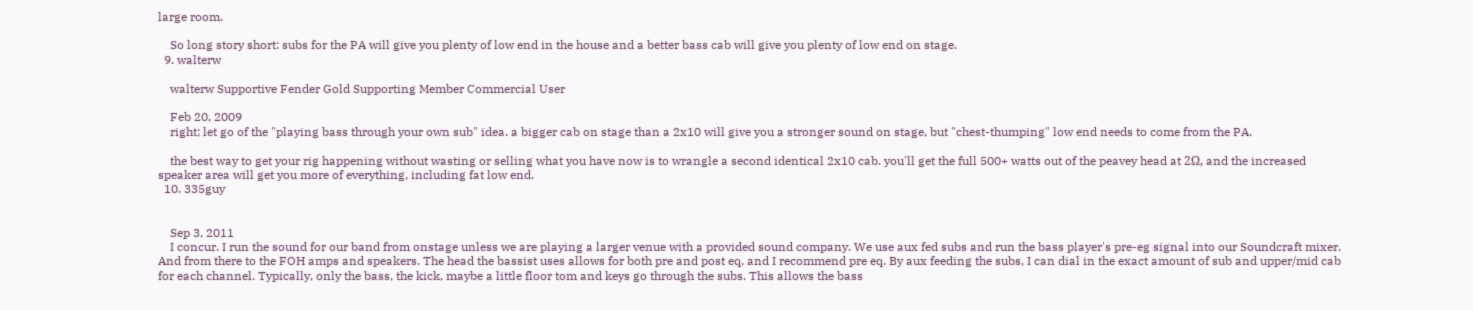large room.

    So long story short: subs for the PA will give you plenty of low end in the house and a better bass cab will give you plenty of low end on stage.
  9. walterw

    walterw Supportive Fender Gold Supporting Member Commercial User

    Feb 20, 2009
    right; let go of the "playing bass through your own sub" idea. a bigger cab on stage than a 2x10 will give you a stronger sound on stage, but "chest-thumping" low end needs to come from the PA.

    the best way to get your rig happening without wasting or selling what you have now is to wrangle a second identical 2x10 cab. you'll get the full 500+ watts out of the peavey head at 2Ω, and the increased speaker area will get you more of everything, including fat low end.
  10. 335guy


    Sep 3, 2011
    I concur. I run the sound for our band from onstage unless we are playing a larger venue with a provided sound company. We use aux fed subs and run the bass player's pre-eg signal into our Soundcraft mixer. And from there to the FOH amps and speakers. The head the bassist uses allows for both pre and post eq, and I recommend pre eq. By aux feeding the subs, I can dial in the exact amount of sub and upper/mid cab for each channel. Typically, only the bass, the kick, maybe a little floor tom and keys go through the subs. This allows the bass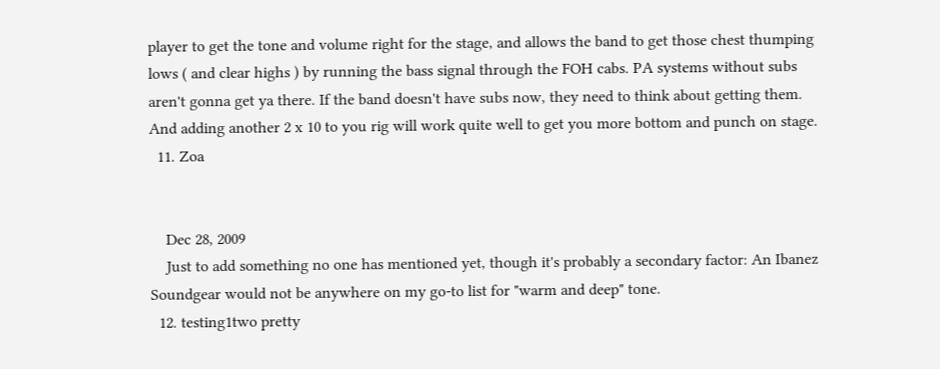player to get the tone and volume right for the stage, and allows the band to get those chest thumping lows ( and clear highs ) by running the bass signal through the FOH cabs. PA systems without subs aren't gonna get ya there. If the band doesn't have subs now, they need to think about getting them. And adding another 2 x 10 to you rig will work quite well to get you more bottom and punch on stage.
  11. Zoa


    Dec 28, 2009
    Just to add something no one has mentioned yet, though it's probably a secondary factor: An Ibanez Soundgear would not be anywhere on my go-to list for "warm and deep" tone.
  12. testing1two pretty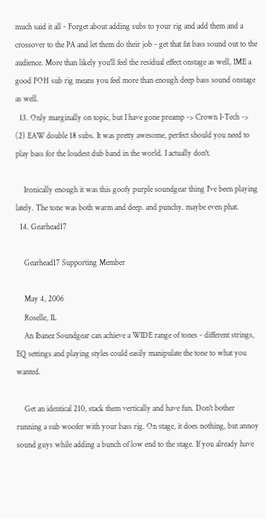much said it all - Forget about adding subs to your rig and add them and a crossover to the PA and let them do their job - get that fat bass sound out to the audience. More than likely you'll feel the residual effect onstage as well, IME a good FOH sub rig means you feel more than enough deep bass sound onstage as well.
  13. Only marginally on topic, but I have gone preamp -> Crown I-Tech -> (2) EAW double 18 subs. It was pretty awesome, perfect should you need to play bass for the loudest dub band in the world. I actually don't.

    Ironically enough it was this goofy purple soundgear thing I've been playing lately. The tone was both warm and deep. and punchy. maybe even phat.
  14. Gearhead17

    Gearhead17 Supporting Member

    May 4, 2006
    Roselle, IL
    An Ibanez Soundgear can achieve a WIDE range of tones - different strings, EQ settings and playing styles could easily manipulate the tone to what you wanted.

    Get an identical 210, stack them vertically and have fun. Don't bother running a sub woofer with your bass rig. On stage, it does nothing, but annoy sound guys while adding a bunch of low end to the stage. If you already have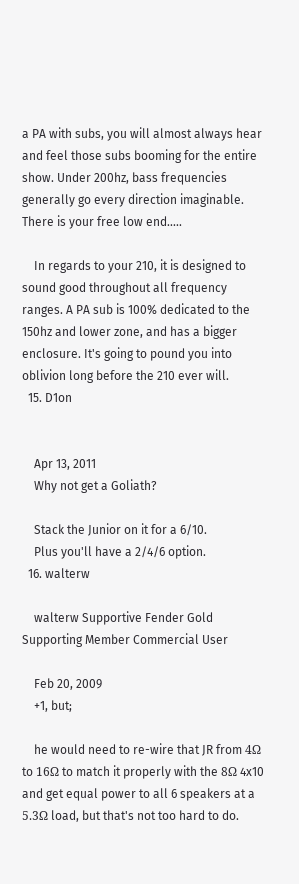a PA with subs, you will almost always hear and feel those subs booming for the entire show. Under 200hz, bass frequencies generally go every direction imaginable. There is your free low end.....

    In regards to your 210, it is designed to sound good throughout all frequency ranges. A PA sub is 100% dedicated to the 150hz and lower zone, and has a bigger enclosure. It's going to pound you into oblivion long before the 210 ever will.
  15. D1on


    Apr 13, 2011
    Why not get a Goliath?

    Stack the Junior on it for a 6/10.
    Plus you'll have a 2/4/6 option.
  16. walterw

    walterw Supportive Fender Gold Supporting Member Commercial User

    Feb 20, 2009
    +1, but;

    he would need to re-wire that JR from 4Ω to 16Ω to match it properly with the 8Ω 4x10 and get equal power to all 6 speakers at a 5.3Ω load, but that's not too hard to do.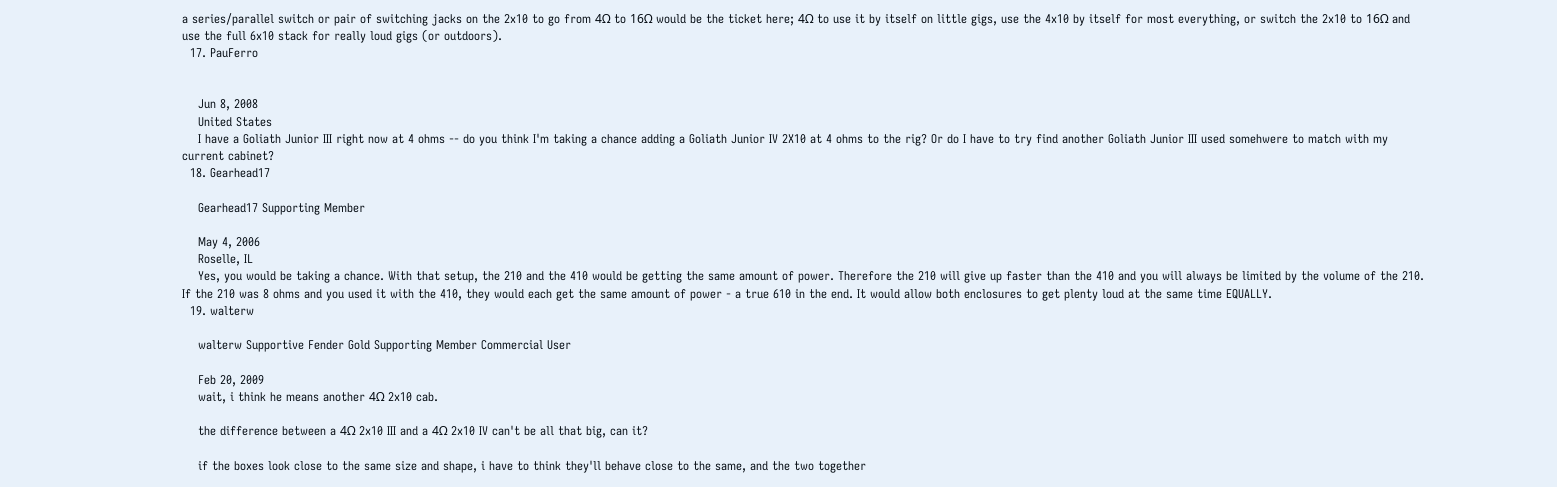a series/parallel switch or pair of switching jacks on the 2x10 to go from 4Ω to 16Ω would be the ticket here; 4Ω to use it by itself on little gigs, use the 4x10 by itself for most everything, or switch the 2x10 to 16Ω and use the full 6x10 stack for really loud gigs (or outdoors).
  17. PauFerro


    Jun 8, 2008
    United States
    I have a Goliath Junior III right now at 4 ohms -- do you think I'm taking a chance adding a Goliath Junior IV 2X10 at 4 ohms to the rig? Or do I have to try find another Goliath Junior III used somehwere to match with my current cabinet?
  18. Gearhead17

    Gearhead17 Supporting Member

    May 4, 2006
    Roselle, IL
    Yes, you would be taking a chance. With that setup, the 210 and the 410 would be getting the same amount of power. Therefore the 210 will give up faster than the 410 and you will always be limited by the volume of the 210. If the 210 was 8 ohms and you used it with the 410, they would each get the same amount of power - a true 610 in the end. It would allow both enclosures to get plenty loud at the same time EQUALLY.
  19. walterw

    walterw Supportive Fender Gold Supporting Member Commercial User

    Feb 20, 2009
    wait, i think he means another 4Ω 2x10 cab.

    the difference between a 4Ω 2x10 III and a 4Ω 2x10 IV can't be all that big, can it?

    if the boxes look close to the same size and shape, i have to think they'll behave close to the same, and the two together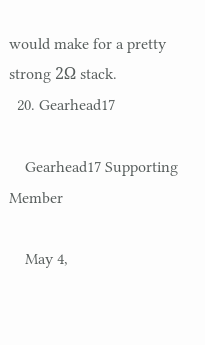would make for a pretty strong 2Ω stack.
  20. Gearhead17

    Gearhead17 Supporting Member

    May 4,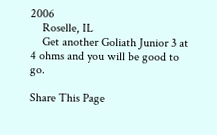2006
    Roselle, IL
    Get another Goliath Junior 3 at 4 ohms and you will be good to go.

Share This Page